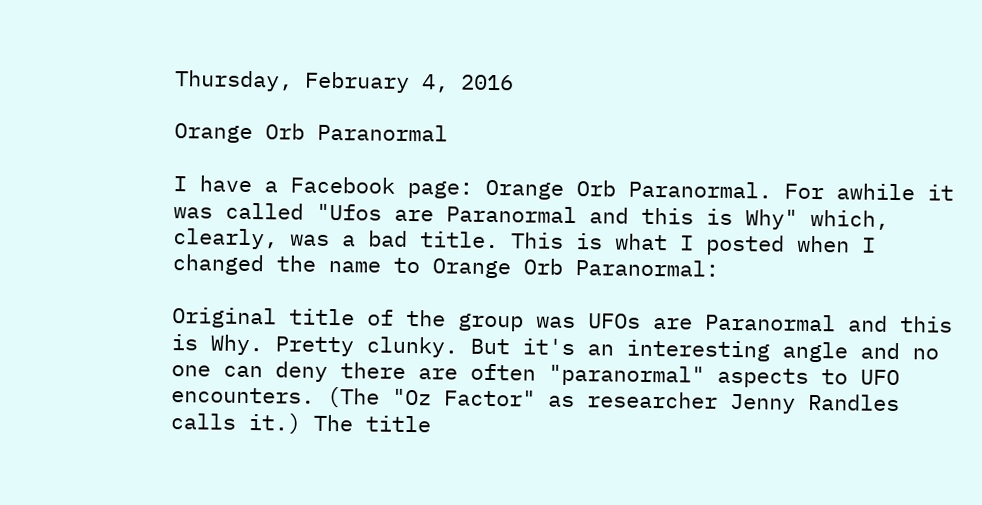Thursday, February 4, 2016

Orange Orb Paranormal

I have a Facebook page: Orange Orb Paranormal. For awhile it was called "Ufos are Paranormal and this is Why" which, clearly, was a bad title. This is what I posted when I changed the name to Orange Orb Paranormal:

Original title of the group was UFOs are Paranormal and this is Why. Pretty clunky. But it's an interesting angle and no one can deny there are often "paranormal" aspects to UFO encounters. (The "Oz Factor" as researcher Jenny Randles calls it.) The title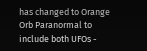has changed to Orange Orb Paranormal to include both UFOs -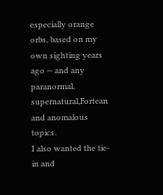especially orange orbs, based on my own sighting years ago -- and any paranormal, supernatural,Fortean and anomalous topics.
I also wanted the tie-in and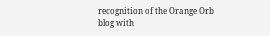recognition of the Orange Orb blog with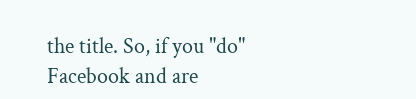the title. So, if you "do" Facebook and are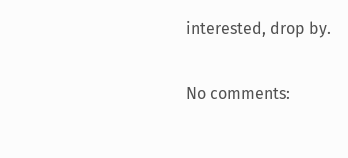interested, drop by.

No comments: